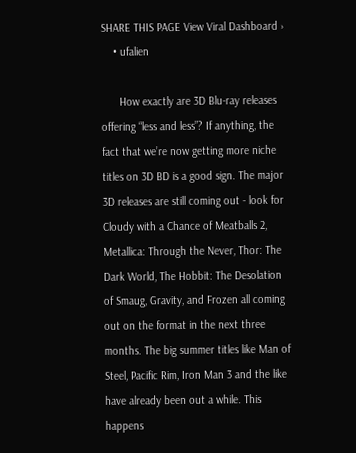SHARE THIS PAGE View Viral Dashboard ›
    • ufalien

      How exactly are 3D Blu-ray releases offering “less and less”? If anything, the fact that we’re now getting more niche titles on 3D BD is a good sign. The major 3D releases are still coming out - look for Cloudy with a Chance of Meatballs 2, Metallica: Through the Never, Thor: The Dark World, The Hobbit: The Desolation of Smaug, Gravity, and Frozen all coming out on the format in the next three months. The big summer titles like Man of Steel, Pacific Rim, Iron Man 3 and the like have already been out a while. This happens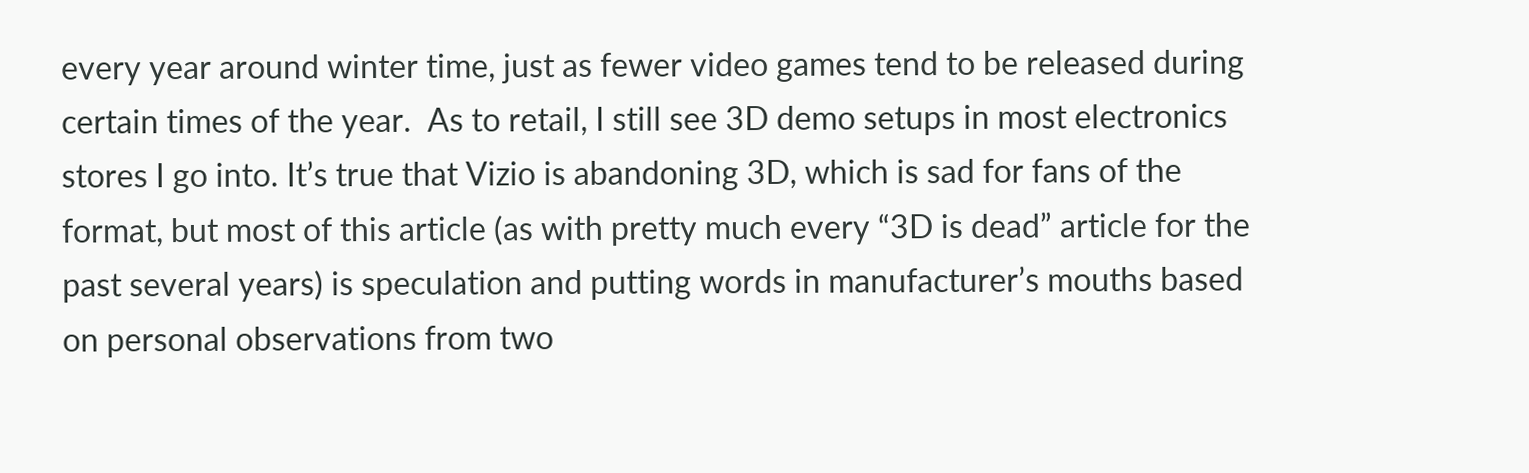every year around winter time, just as fewer video games tend to be released during certain times of the year.  As to retail, I still see 3D demo setups in most electronics stores I go into. It’s true that Vizio is abandoning 3D, which is sad for fans of the format, but most of this article (as with pretty much every “3D is dead” article for the past several years) is speculation and putting words in manufacturer’s mouths based on personal observations from two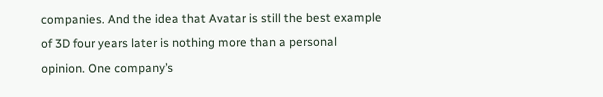companies. And the idea that Avatar is still the best example of 3D four years later is nothing more than a personal opinion. One company’s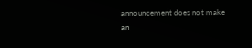announcement does not make an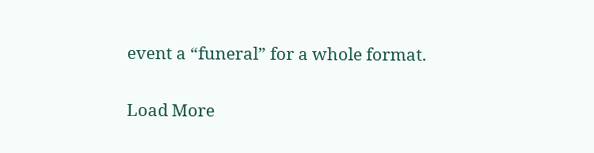event a “funeral” for a whole format.

Load More